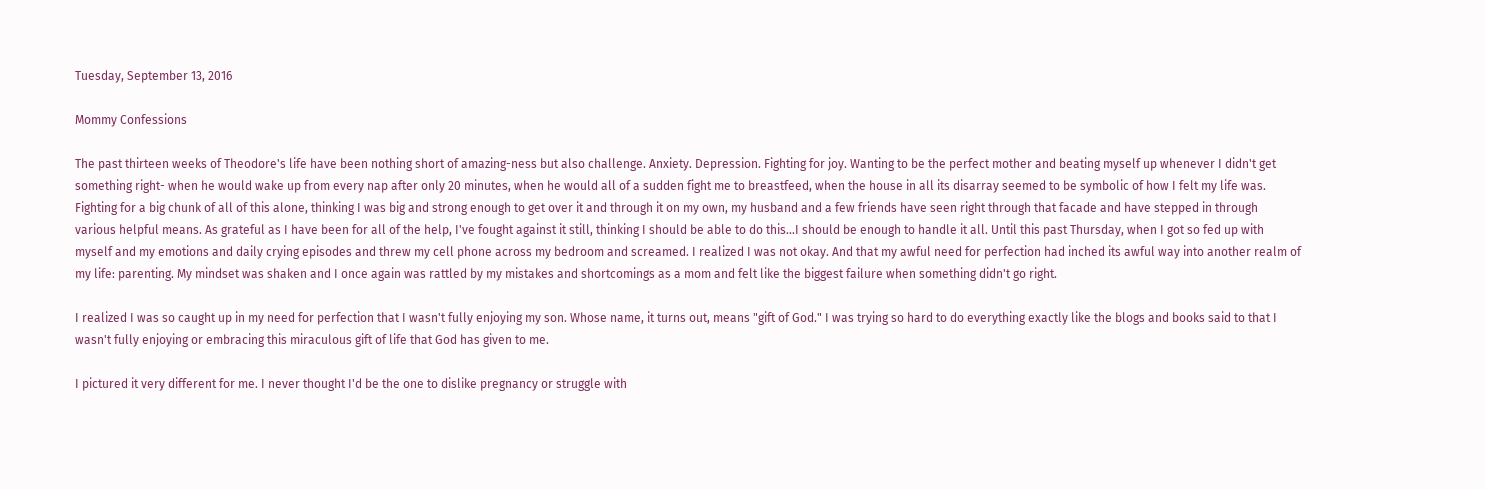Tuesday, September 13, 2016

Mommy Confessions

The past thirteen weeks of Theodore's life have been nothing short of amazing-ness but also challenge. Anxiety. Depression. Fighting for joy. Wanting to be the perfect mother and beating myself up whenever I didn't get something right- when he would wake up from every nap after only 20 minutes, when he would all of a sudden fight me to breastfeed, when the house in all its disarray seemed to be symbolic of how I felt my life was. Fighting for a big chunk of all of this alone, thinking I was big and strong enough to get over it and through it on my own, my husband and a few friends have seen right through that facade and have stepped in through various helpful means. As grateful as I have been for all of the help, I've fought against it still, thinking I should be able to do this...I should be enough to handle it all. Until this past Thursday, when I got so fed up with myself and my emotions and daily crying episodes and threw my cell phone across my bedroom and screamed. I realized I was not okay. And that my awful need for perfection had inched its awful way into another realm of my life: parenting. My mindset was shaken and I once again was rattled by my mistakes and shortcomings as a mom and felt like the biggest failure when something didn't go right.

I realized I was so caught up in my need for perfection that I wasn't fully enjoying my son. Whose name, it turns out, means "gift of God." I was trying so hard to do everything exactly like the blogs and books said to that I wasn't fully enjoying or embracing this miraculous gift of life that God has given to me.

I pictured it very different for me. I never thought I'd be the one to dislike pregnancy or struggle with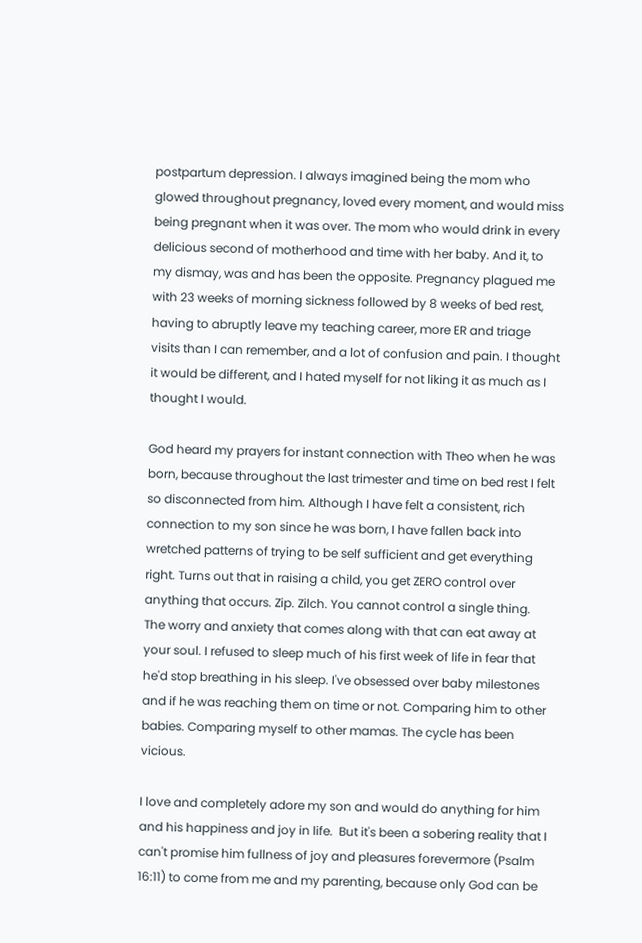postpartum depression. I always imagined being the mom who glowed throughout pregnancy, loved every moment, and would miss being pregnant when it was over. The mom who would drink in every delicious second of motherhood and time with her baby. And it, to my dismay, was and has been the opposite. Pregnancy plagued me with 23 weeks of morning sickness followed by 8 weeks of bed rest, having to abruptly leave my teaching career, more ER and triage visits than I can remember, and a lot of confusion and pain. I thought it would be different, and I hated myself for not liking it as much as I thought I would.

God heard my prayers for instant connection with Theo when he was born, because throughout the last trimester and time on bed rest I felt so disconnected from him. Although I have felt a consistent, rich connection to my son since he was born, I have fallen back into wretched patterns of trying to be self sufficient and get everything right. Turns out that in raising a child, you get ZERO control over anything that occurs. Zip. Zilch. You cannot control a single thing. The worry and anxiety that comes along with that can eat away at your soul. I refused to sleep much of his first week of life in fear that he'd stop breathing in his sleep. I've obsessed over baby milestones and if he was reaching them on time or not. Comparing him to other babies. Comparing myself to other mamas. The cycle has been vicious.

I love and completely adore my son and would do anything for him and his happiness and joy in life.  But it's been a sobering reality that I can't promise him fullness of joy and pleasures forevermore (Psalm 16:11) to come from me and my parenting, because only God can be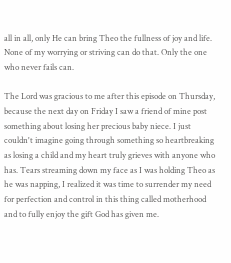all in all, only He can bring Theo the fullness of joy and life. None of my worrying or striving can do that. Only the one who never fails can.

The Lord was gracious to me after this episode on Thursday, because the next day on Friday I saw a friend of mine post something about losing her precious baby niece. I just couldn't imagine going through something so heartbreaking as losing a child and my heart truly grieves with anyone who has. Tears streaming down my face as I was holding Theo as he was napping, I realized it was time to surrender my need for perfection and control in this thing called motherhood and to fully enjoy the gift God has given me.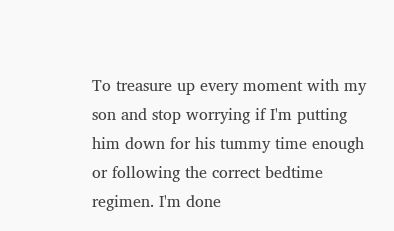To treasure up every moment with my son and stop worrying if I'm putting him down for his tummy time enough or following the correct bedtime regimen. I'm done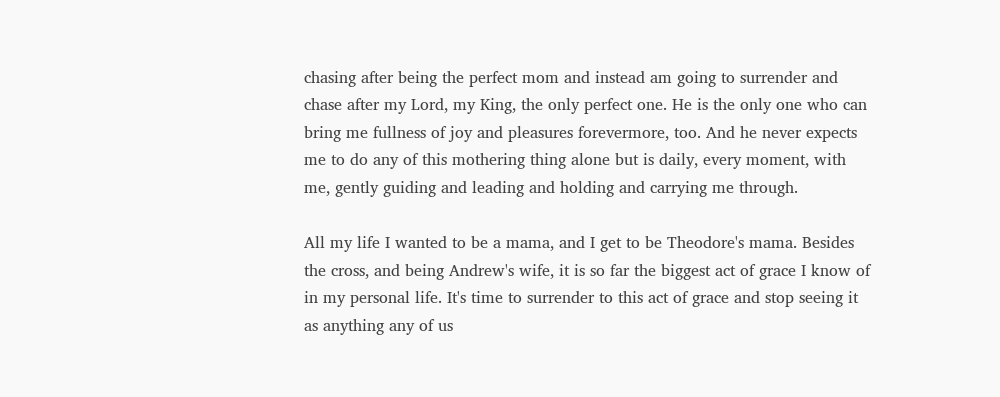chasing after being the perfect mom and instead am going to surrender and chase after my Lord, my King, the only perfect one. He is the only one who can bring me fullness of joy and pleasures forevermore, too. And he never expects me to do any of this mothering thing alone but is daily, every moment, with me, gently guiding and leading and holding and carrying me through.

All my life I wanted to be a mama, and I get to be Theodore's mama. Besides the cross, and being Andrew's wife, it is so far the biggest act of grace I know of in my personal life. It's time to surrender to this act of grace and stop seeing it as anything any of us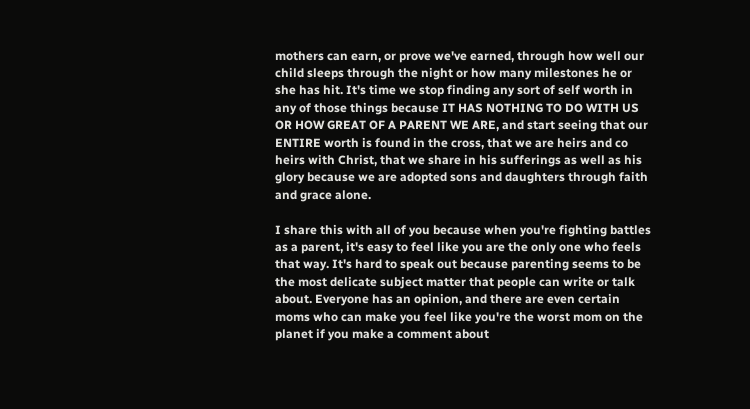mothers can earn, or prove we've earned, through how well our child sleeps through the night or how many milestones he or she has hit. It's time we stop finding any sort of self worth in any of those things because IT HAS NOTHING TO DO WITH US OR HOW GREAT OF A PARENT WE ARE, and start seeing that our ENTIRE worth is found in the cross, that we are heirs and co heirs with Christ, that we share in his sufferings as well as his glory because we are adopted sons and daughters through faith and grace alone.

I share this with all of you because when you're fighting battles as a parent, it's easy to feel like you are the only one who feels that way. It's hard to speak out because parenting seems to be the most delicate subject matter that people can write or talk about. Everyone has an opinion, and there are even certain moms who can make you feel like you're the worst mom on the planet if you make a comment about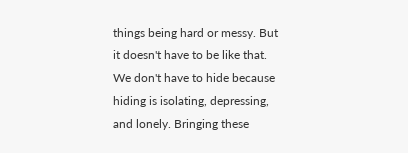things being hard or messy. But it doesn't have to be like that. We don't have to hide because hiding is isolating, depressing, and lonely. Bringing these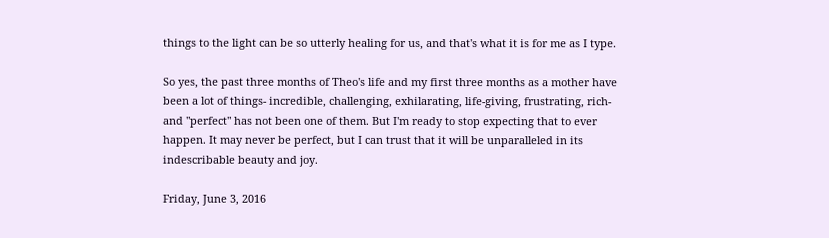things to the light can be so utterly healing for us, and that's what it is for me as I type.

So yes, the past three months of Theo's life and my first three months as a mother have been a lot of things- incredible, challenging, exhilarating, life-giving, frustrating, rich- and "perfect" has not been one of them. But I'm ready to stop expecting that to ever happen. It may never be perfect, but I can trust that it will be unparalleled in its indescribable beauty and joy.

Friday, June 3, 2016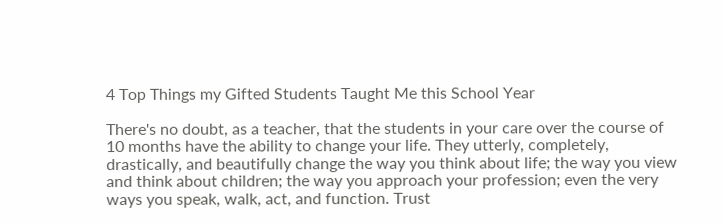4 Top Things my Gifted Students Taught Me this School Year

There's no doubt, as a teacher, that the students in your care over the course of 10 months have the ability to change your life. They utterly, completely, drastically, and beautifully change the way you think about life; the way you view and think about children; the way you approach your profession; even the very ways you speak, walk, act, and function. Trust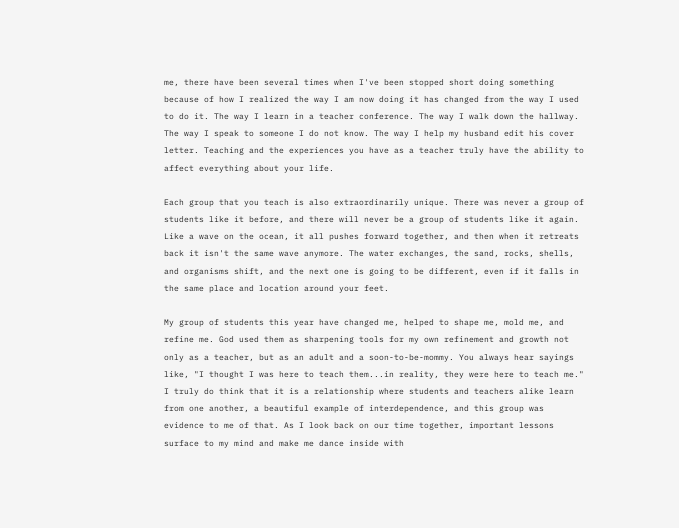me, there have been several times when I've been stopped short doing something because of how I realized the way I am now doing it has changed from the way I used to do it. The way I learn in a teacher conference. The way I walk down the hallway. The way I speak to someone I do not know. The way I help my husband edit his cover letter. Teaching and the experiences you have as a teacher truly have the ability to affect everything about your life.

Each group that you teach is also extraordinarily unique. There was never a group of students like it before, and there will never be a group of students like it again. Like a wave on the ocean, it all pushes forward together, and then when it retreats back it isn't the same wave anymore. The water exchanges, the sand, rocks, shells, and organisms shift, and the next one is going to be different, even if it falls in the same place and location around your feet.

My group of students this year have changed me, helped to shape me, mold me, and refine me. God used them as sharpening tools for my own refinement and growth not only as a teacher, but as an adult and a soon-to-be-mommy. You always hear sayings like, "I thought I was here to teach them...in reality, they were here to teach me." I truly do think that it is a relationship where students and teachers alike learn from one another, a beautiful example of interdependence, and this group was evidence to me of that. As I look back on our time together, important lessons surface to my mind and make me dance inside with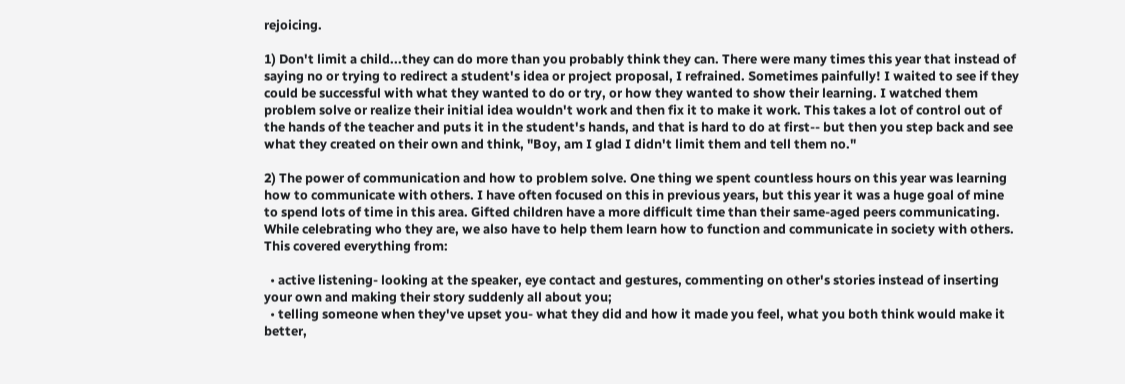rejoicing.

1) Don't limit a child...they can do more than you probably think they can. There were many times this year that instead of saying no or trying to redirect a student's idea or project proposal, I refrained. Sometimes painfully! I waited to see if they could be successful with what they wanted to do or try, or how they wanted to show their learning. I watched them problem solve or realize their initial idea wouldn't work and then fix it to make it work. This takes a lot of control out of the hands of the teacher and puts it in the student's hands, and that is hard to do at first-- but then you step back and see what they created on their own and think, "Boy, am I glad I didn't limit them and tell them no."

2) The power of communication and how to problem solve. One thing we spent countless hours on this year was learning how to communicate with others. I have often focused on this in previous years, but this year it was a huge goal of mine to spend lots of time in this area. Gifted children have a more difficult time than their same-aged peers communicating. While celebrating who they are, we also have to help them learn how to function and communicate in society with others. This covered everything from:

  • active listening- looking at the speaker, eye contact and gestures, commenting on other's stories instead of inserting your own and making their story suddenly all about you;
  • telling someone when they've upset you- what they did and how it made you feel, what you both think would make it better,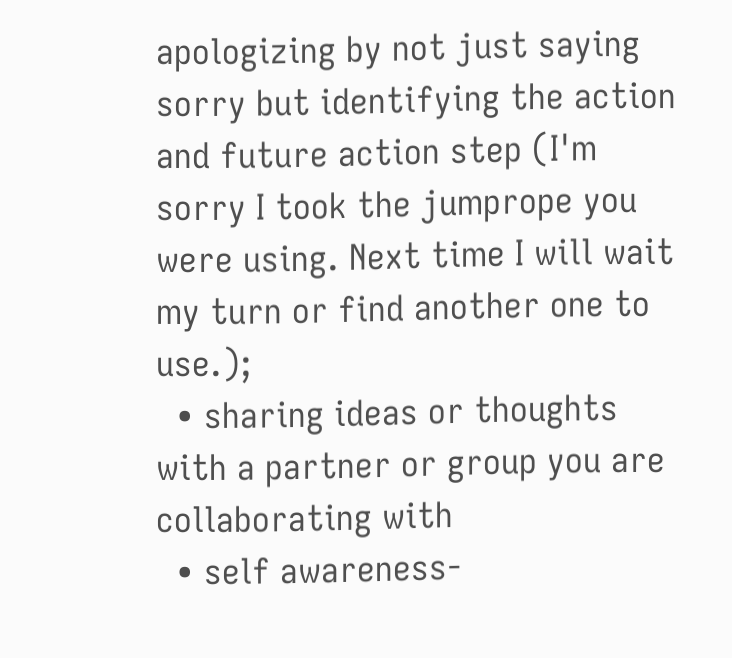apologizing by not just saying sorry but identifying the action and future action step (I'm sorry I took the jumprope you were using. Next time I will wait my turn or find another one to use.);
  • sharing ideas or thoughts with a partner or group you are collaborating with
  • self awareness-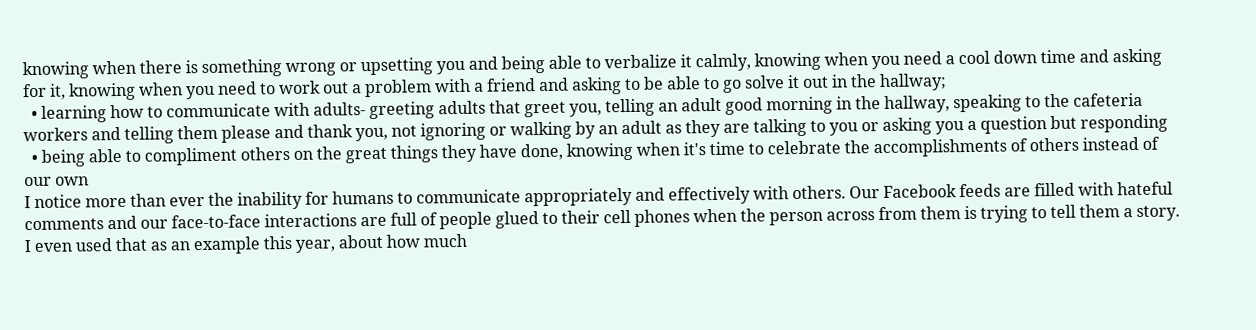knowing when there is something wrong or upsetting you and being able to verbalize it calmly, knowing when you need a cool down time and asking for it, knowing when you need to work out a problem with a friend and asking to be able to go solve it out in the hallway;
  • learning how to communicate with adults- greeting adults that greet you, telling an adult good morning in the hallway, speaking to the cafeteria workers and telling them please and thank you, not ignoring or walking by an adult as they are talking to you or asking you a question but responding
  • being able to compliment others on the great things they have done, knowing when it's time to celebrate the accomplishments of others instead of our own
I notice more than ever the inability for humans to communicate appropriately and effectively with others. Our Facebook feeds are filled with hateful comments and our face-to-face interactions are full of people glued to their cell phones when the person across from them is trying to tell them a story. I even used that as an example this year, about how much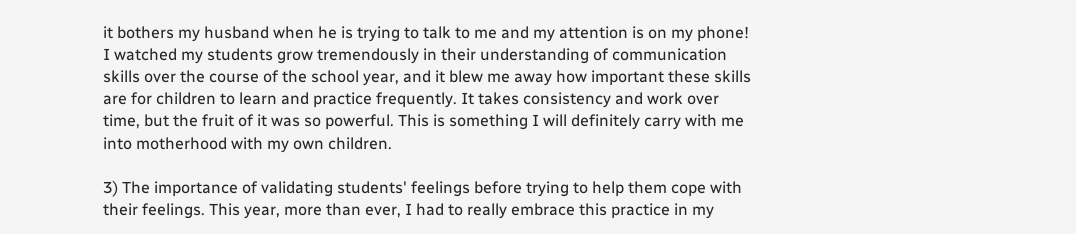it bothers my husband when he is trying to talk to me and my attention is on my phone! I watched my students grow tremendously in their understanding of communication skills over the course of the school year, and it blew me away how important these skills are for children to learn and practice frequently. It takes consistency and work over time, but the fruit of it was so powerful. This is something I will definitely carry with me into motherhood with my own children.

3) The importance of validating students' feelings before trying to help them cope with their feelings. This year, more than ever, I had to really embrace this practice in my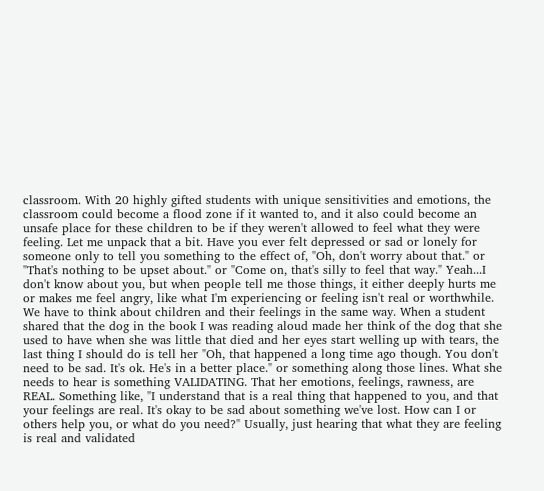classroom. With 20 highly gifted students with unique sensitivities and emotions, the classroom could become a flood zone if it wanted to, and it also could become an unsafe place for these children to be if they weren't allowed to feel what they were feeling. Let me unpack that a bit. Have you ever felt depressed or sad or lonely for someone only to tell you something to the effect of, "Oh, don't worry about that." or "That's nothing to be upset about." or "Come on, that's silly to feel that way." Yeah...I don't know about you, but when people tell me those things, it either deeply hurts me or makes me feel angry, like what I'm experiencing or feeling isn't real or worthwhile. We have to think about children and their feelings in the same way. When a student shared that the dog in the book I was reading aloud made her think of the dog that she used to have when she was little that died and her eyes start welling up with tears, the last thing I should do is tell her "Oh, that happened a long time ago though. You don't need to be sad. It's ok. He's in a better place." or something along those lines. What she needs to hear is something VALIDATING. That her emotions, feelings, rawness, are REAL. Something like, "I understand that is a real thing that happened to you, and that your feelings are real. It's okay to be sad about something we've lost. How can I or others help you, or what do you need?" Usually, just hearing that what they are feeling is real and validated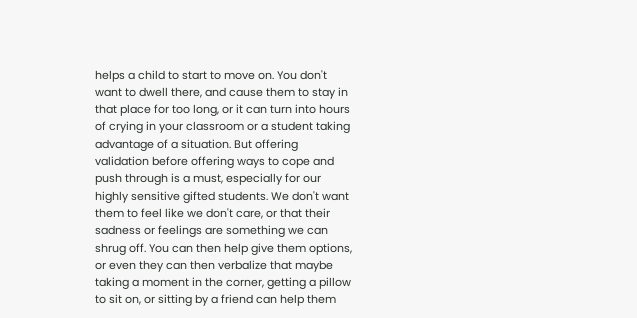helps a child to start to move on. You don't want to dwell there, and cause them to stay in that place for too long, or it can turn into hours of crying in your classroom or a student taking advantage of a situation. But offering validation before offering ways to cope and push through is a must, especially for our highly sensitive gifted students. We don't want them to feel like we don't care, or that their sadness or feelings are something we can shrug off. You can then help give them options, or even they can then verbalize that maybe taking a moment in the corner, getting a pillow to sit on, or sitting by a friend can help them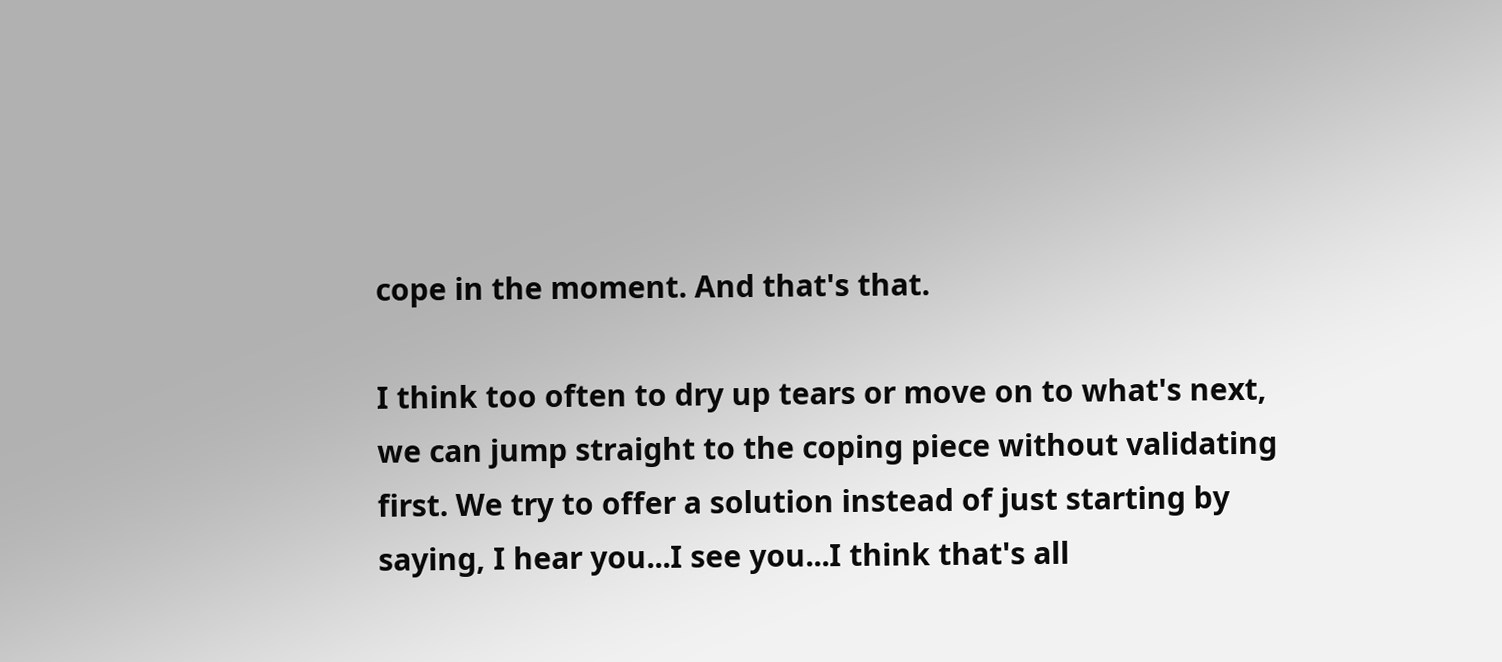cope in the moment. And that's that.

I think too often to dry up tears or move on to what's next, we can jump straight to the coping piece without validating first. We try to offer a solution instead of just starting by saying, I hear you...I see you...I think that's all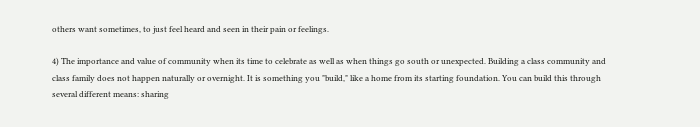others want sometimes, to just feel heard and seen in their pain or feelings.

4) The importance and value of community when its time to celebrate as well as when things go south or unexpected. Building a class community and class family does not happen naturally or overnight. It is something you "build," like a home from its starting foundation. You can build this through several different means: sharing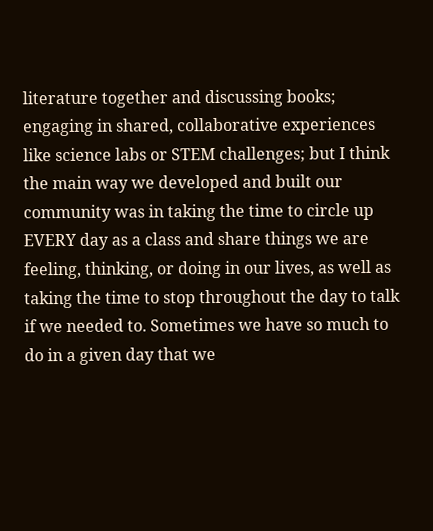literature together and discussing books; engaging in shared, collaborative experiences like science labs or STEM challenges; but I think the main way we developed and built our community was in taking the time to circle up EVERY day as a class and share things we are feeling, thinking, or doing in our lives, as well as taking the time to stop throughout the day to talk if we needed to. Sometimes we have so much to do in a given day that we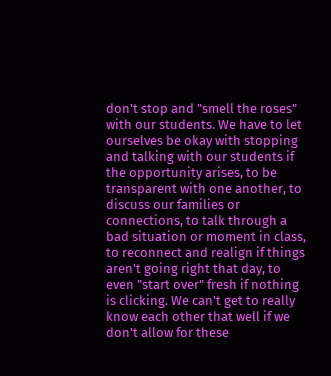don't stop and "smell the roses" with our students. We have to let ourselves be okay with stopping and talking with our students if the opportunity arises, to be transparent with one another, to discuss our families or connections, to talk through a bad situation or moment in class, to reconnect and realign if things aren't going right that day, to even "start over" fresh if nothing is clicking. We can't get to really know each other that well if we don't allow for these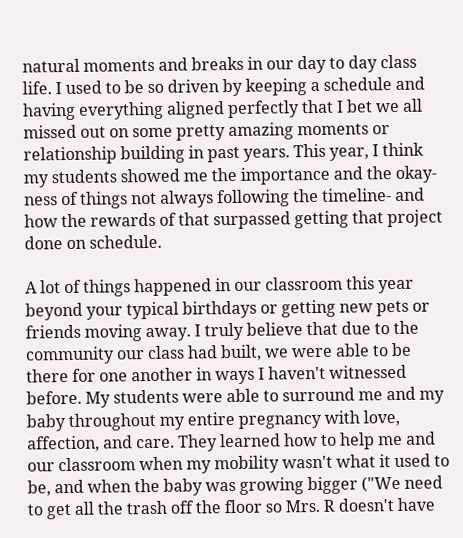natural moments and breaks in our day to day class life. I used to be so driven by keeping a schedule and having everything aligned perfectly that I bet we all missed out on some pretty amazing moments or relationship building in past years. This year, I think my students showed me the importance and the okay-ness of things not always following the timeline- and how the rewards of that surpassed getting that project done on schedule.

A lot of things happened in our classroom this year beyond your typical birthdays or getting new pets or friends moving away. I truly believe that due to the community our class had built, we were able to be there for one another in ways I haven't witnessed before. My students were able to surround me and my baby throughout my entire pregnancy with love, affection, and care. They learned how to help me and our classroom when my mobility wasn't what it used to be, and when the baby was growing bigger ("We need to get all the trash off the floor so Mrs. R doesn't have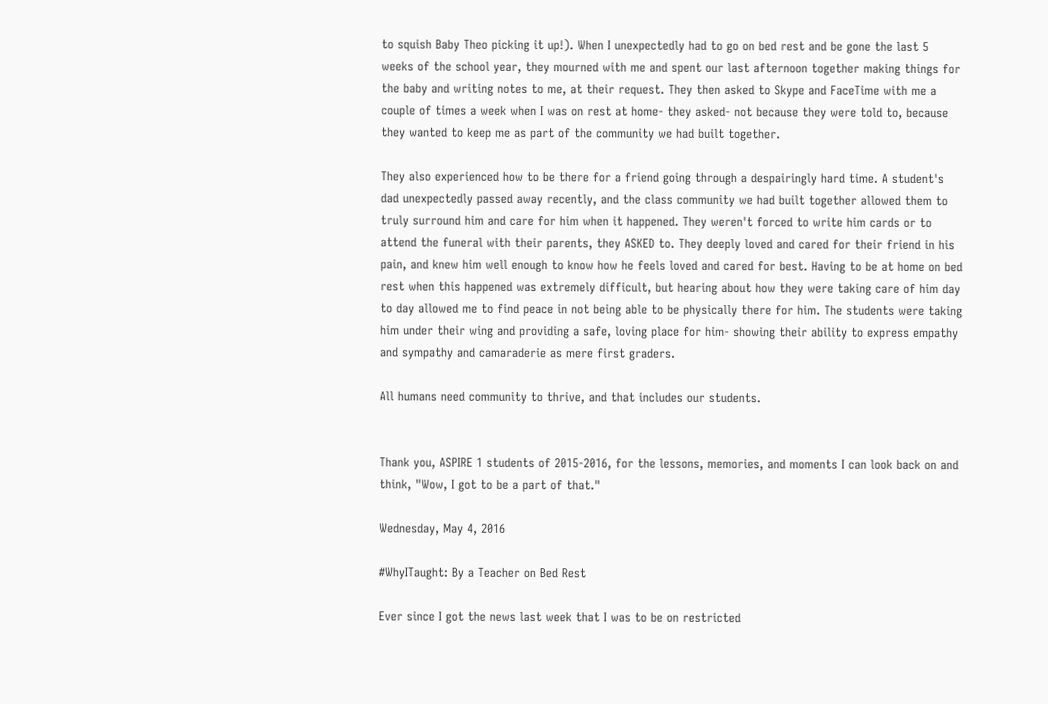to squish Baby Theo picking it up!). When I unexpectedly had to go on bed rest and be gone the last 5 weeks of the school year, they mourned with me and spent our last afternoon together making things for the baby and writing notes to me, at their request. They then asked to Skype and FaceTime with me a couple of times a week when I was on rest at home- they asked- not because they were told to, because they wanted to keep me as part of the community we had built together.

They also experienced how to be there for a friend going through a despairingly hard time. A student's dad unexpectedly passed away recently, and the class community we had built together allowed them to truly surround him and care for him when it happened. They weren't forced to write him cards or to attend the funeral with their parents, they ASKED to. They deeply loved and cared for their friend in his pain, and knew him well enough to know how he feels loved and cared for best. Having to be at home on bed rest when this happened was extremely difficult, but hearing about how they were taking care of him day to day allowed me to find peace in not being able to be physically there for him. The students were taking him under their wing and providing a safe, loving place for him- showing their ability to express empathy and sympathy and camaraderie as mere first graders.

All humans need community to thrive, and that includes our students.


Thank you, ASPIRE 1 students of 2015-2016, for the lessons, memories, and moments I can look back on and think, "Wow, I got to be a part of that."

Wednesday, May 4, 2016

#WhyITaught: By a Teacher on Bed Rest

Ever since I got the news last week that I was to be on restricted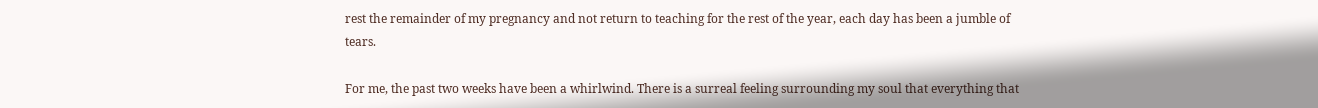rest the remainder of my pregnancy and not return to teaching for the rest of the year, each day has been a jumble of tears.

For me, the past two weeks have been a whirlwind. There is a surreal feeling surrounding my soul that everything that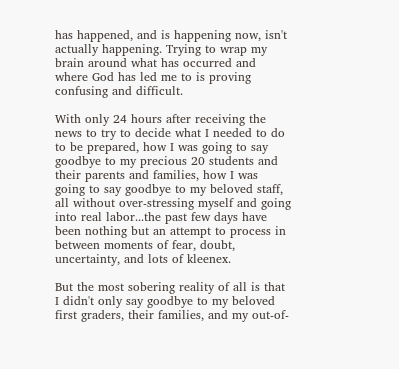has happened, and is happening now, isn't actually happening. Trying to wrap my brain around what has occurred and where God has led me to is proving confusing and difficult.

With only 24 hours after receiving the news to try to decide what I needed to do to be prepared, how I was going to say goodbye to my precious 20 students and their parents and families, how I was going to say goodbye to my beloved staff, all without over-stressing myself and going into real labor...the past few days have been nothing but an attempt to process in between moments of fear, doubt, uncertainty, and lots of kleenex.

But the most sobering reality of all is that I didn't only say goodbye to my beloved first graders, their families, and my out-of-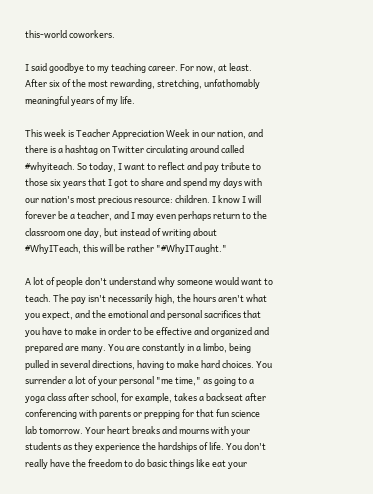this-world coworkers.

I said goodbye to my teaching career. For now, at least. After six of the most rewarding, stretching, unfathomably meaningful years of my life.

This week is Teacher Appreciation Week in our nation, and there is a hashtag on Twitter circulating around called #whyiteach. So today, I want to reflect and pay tribute to those six years that I got to share and spend my days with our nation's most precious resource: children. I know I will forever be a teacher, and I may even perhaps return to the classroom one day, but instead of writing about #WhyITeach, this will be rather "#WhyITaught."

A lot of people don't understand why someone would want to teach. The pay isn't necessarily high, the hours aren't what you expect, and the emotional and personal sacrifices that you have to make in order to be effective and organized and prepared are many. You are constantly in a limbo, being pulled in several directions, having to make hard choices. You surrender a lot of your personal "me time," as going to a yoga class after school, for example, takes a backseat after conferencing with parents or prepping for that fun science lab tomorrow. Your heart breaks and mourns with your students as they experience the hardships of life. You don't really have the freedom to do basic things like eat your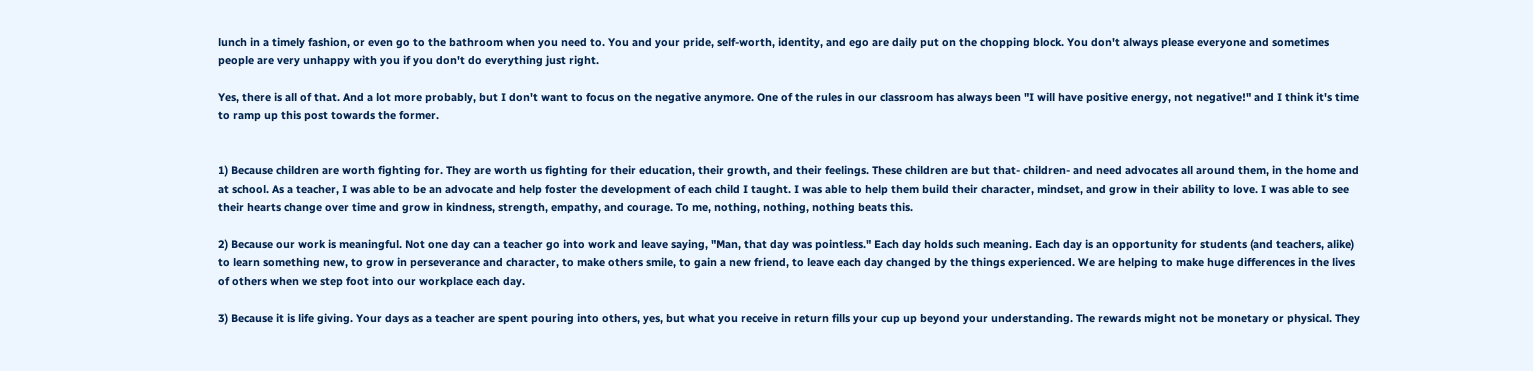lunch in a timely fashion, or even go to the bathroom when you need to. You and your pride, self-worth, identity, and ego are daily put on the chopping block. You don't always please everyone and sometimes people are very unhappy with you if you don't do everything just right.

Yes, there is all of that. And a lot more probably, but I don't want to focus on the negative anymore. One of the rules in our classroom has always been "I will have positive energy, not negative!" and I think it's time to ramp up this post towards the former.


1) Because children are worth fighting for. They are worth us fighting for their education, their growth, and their feelings. These children are but that- children- and need advocates all around them, in the home and at school. As a teacher, I was able to be an advocate and help foster the development of each child I taught. I was able to help them build their character, mindset, and grow in their ability to love. I was able to see their hearts change over time and grow in kindness, strength, empathy, and courage. To me, nothing, nothing, nothing beats this.

2) Because our work is meaningful. Not one day can a teacher go into work and leave saying, "Man, that day was pointless." Each day holds such meaning. Each day is an opportunity for students (and teachers, alike) to learn something new, to grow in perseverance and character, to make others smile, to gain a new friend, to leave each day changed by the things experienced. We are helping to make huge differences in the lives of others when we step foot into our workplace each day.

3) Because it is life giving. Your days as a teacher are spent pouring into others, yes, but what you receive in return fills your cup up beyond your understanding. The rewards might not be monetary or physical. They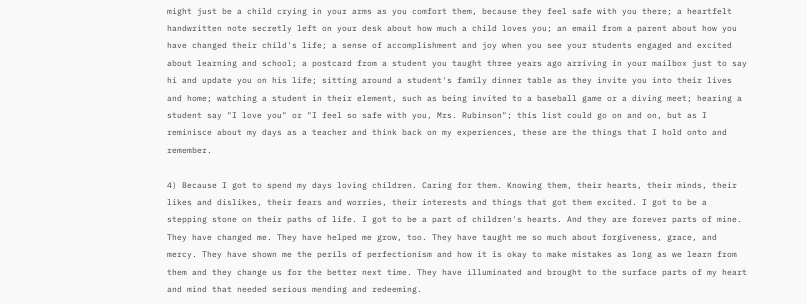might just be a child crying in your arms as you comfort them, because they feel safe with you there; a heartfelt handwritten note secretly left on your desk about how much a child loves you; an email from a parent about how you have changed their child's life; a sense of accomplishment and joy when you see your students engaged and excited about learning and school; a postcard from a student you taught three years ago arriving in your mailbox just to say hi and update you on his life; sitting around a student's family dinner table as they invite you into their lives and home; watching a student in their element, such as being invited to a baseball game or a diving meet; hearing a student say "I love you" or "I feel so safe with you, Mrs. Rubinson"; this list could go on and on, but as I reminisce about my days as a teacher and think back on my experiences, these are the things that I hold onto and remember.

4) Because I got to spend my days loving children. Caring for them. Knowing them, their hearts, their minds, their likes and dislikes, their fears and worries, their interests and things that got them excited. I got to be a stepping stone on their paths of life. I got to be a part of children's hearts. And they are forever parts of mine. They have changed me. They have helped me grow, too. They have taught me so much about forgiveness, grace, and mercy. They have shown me the perils of perfectionism and how it is okay to make mistakes as long as we learn from them and they change us for the better next time. They have illuminated and brought to the surface parts of my heart and mind that needed serious mending and redeeming.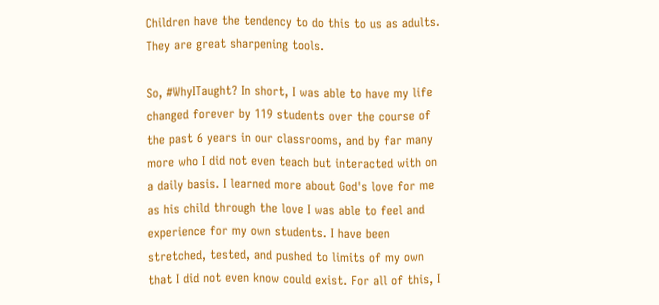Children have the tendency to do this to us as adults. They are great sharpening tools.

So, #WhyITaught? In short, I was able to have my life changed forever by 119 students over the course of the past 6 years in our classrooms, and by far many more who I did not even teach but interacted with on a daily basis. I learned more about God's love for me as his child through the love I was able to feel and experience for my own students. I have been stretched, tested, and pushed to limits of my own that I did not even know could exist. For all of this, I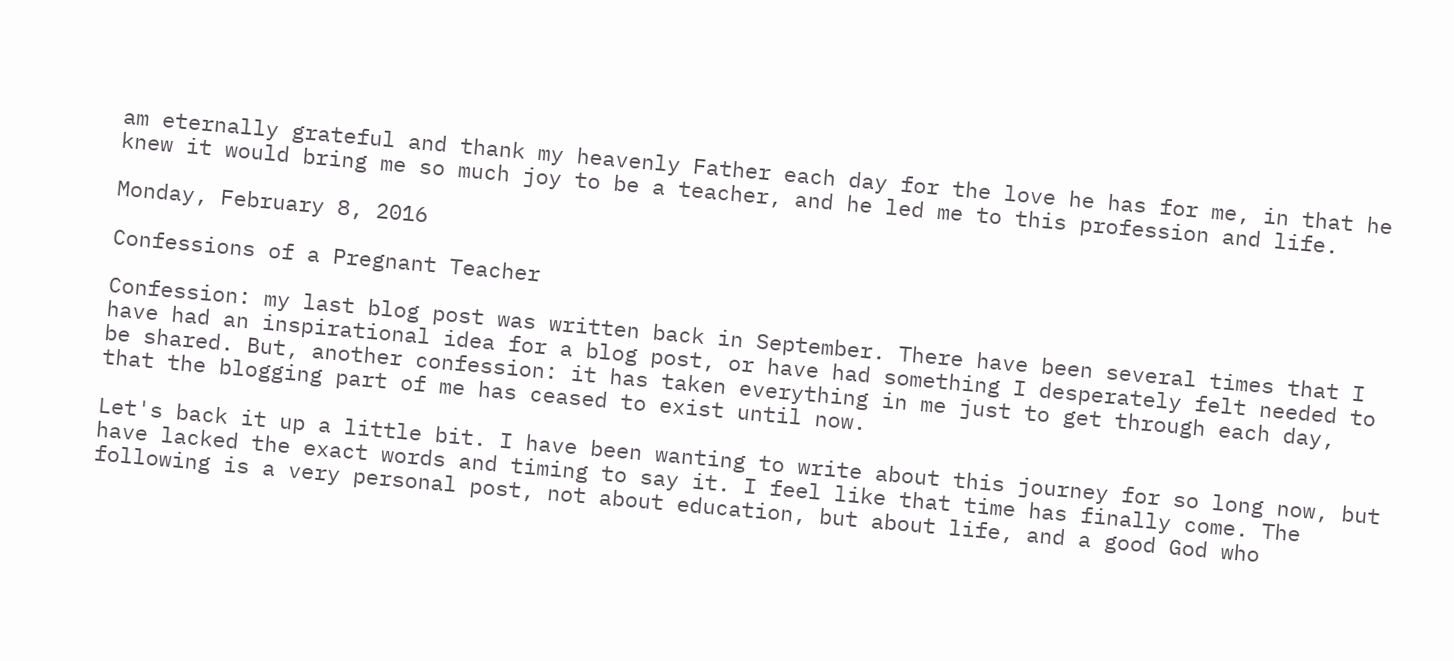am eternally grateful and thank my heavenly Father each day for the love he has for me, in that he knew it would bring me so much joy to be a teacher, and he led me to this profession and life.

Monday, February 8, 2016

Confessions of a Pregnant Teacher

Confession: my last blog post was written back in September. There have been several times that I have had an inspirational idea for a blog post, or have had something I desperately felt needed to be shared. But, another confession: it has taken everything in me just to get through each day, that the blogging part of me has ceased to exist until now.

Let's back it up a little bit. I have been wanting to write about this journey for so long now, but have lacked the exact words and timing to say it. I feel like that time has finally come. The following is a very personal post, not about education, but about life, and a good God who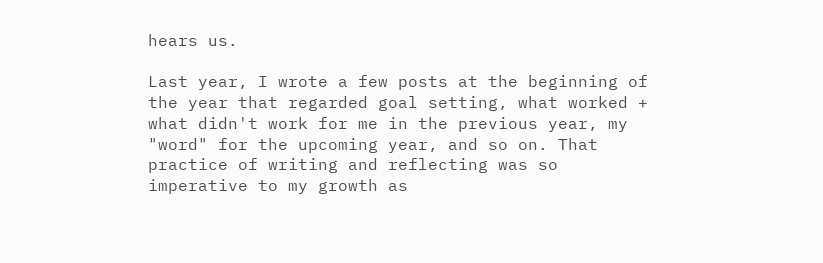hears us.

Last year, I wrote a few posts at the beginning of the year that regarded goal setting, what worked + what didn't work for me in the previous year, my "word" for the upcoming year, and so on. That practice of writing and reflecting was so imperative to my growth as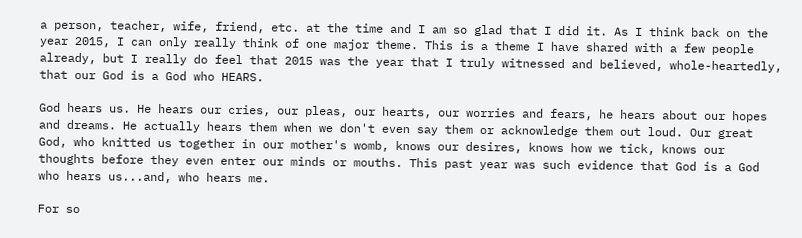a person, teacher, wife, friend, etc. at the time and I am so glad that I did it. As I think back on the year 2015, I can only really think of one major theme. This is a theme I have shared with a few people already, but I really do feel that 2015 was the year that I truly witnessed and believed, whole-heartedly, that our God is a God who HEARS.

God hears us. He hears our cries, our pleas, our hearts, our worries and fears, he hears about our hopes and dreams. He actually hears them when we don't even say them or acknowledge them out loud. Our great God, who knitted us together in our mother's womb, knows our desires, knows how we tick, knows our thoughts before they even enter our minds or mouths. This past year was such evidence that God is a God who hears us...and, who hears me.

For so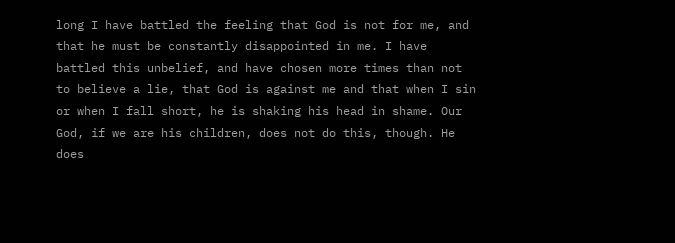long I have battled the feeling that God is not for me, and that he must be constantly disappointed in me. I have battled this unbelief, and have chosen more times than not to believe a lie, that God is against me and that when I sin or when I fall short, he is shaking his head in shame. Our God, if we are his children, does not do this, though. He does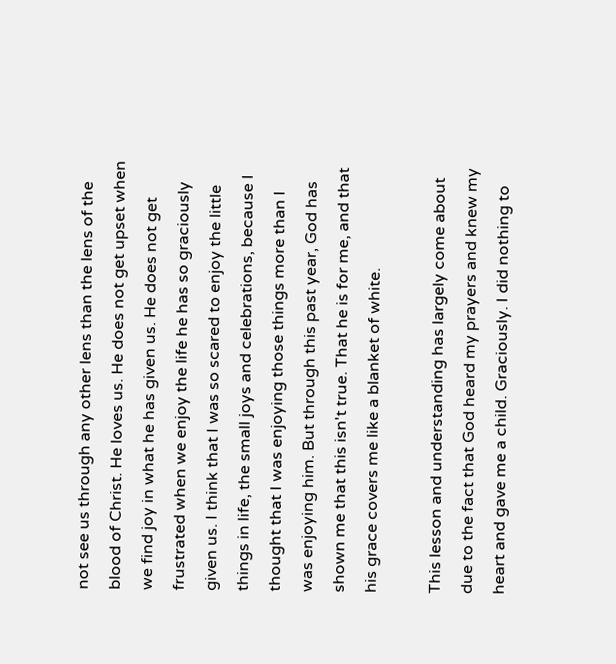not see us through any other lens than the lens of the blood of Christ. He loves us. He does not get upset when we find joy in what he has given us. He does not get frustrated when we enjoy the life he has so graciously given us. I think that I was so scared to enjoy the little things in life, the small joys and celebrations, because I thought that I was enjoying those things more than I was enjoying him. But through this past year, God has shown me that this isn't true. That he is for me, and that his grace covers me like a blanket of white.

This lesson and understanding has largely come about due to the fact that God heard my prayers and knew my heart and gave me a child. Graciously. I did nothing to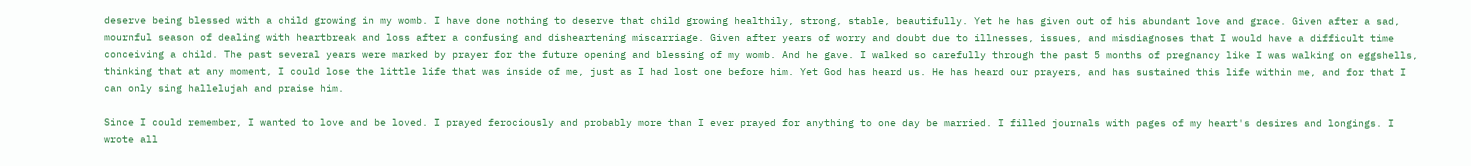deserve being blessed with a child growing in my womb. I have done nothing to deserve that child growing healthily, strong, stable, beautifully. Yet he has given out of his abundant love and grace. Given after a sad, mournful season of dealing with heartbreak and loss after a confusing and disheartening miscarriage. Given after years of worry and doubt due to illnesses, issues, and misdiagnoses that I would have a difficult time conceiving a child. The past several years were marked by prayer for the future opening and blessing of my womb. And he gave. I walked so carefully through the past 5 months of pregnancy like I was walking on eggshells, thinking that at any moment, I could lose the little life that was inside of me, just as I had lost one before him. Yet God has heard us. He has heard our prayers, and has sustained this life within me, and for that I can only sing hallelujah and praise him.

Since I could remember, I wanted to love and be loved. I prayed ferociously and probably more than I ever prayed for anything to one day be married. I filled journals with pages of my heart's desires and longings. I wrote all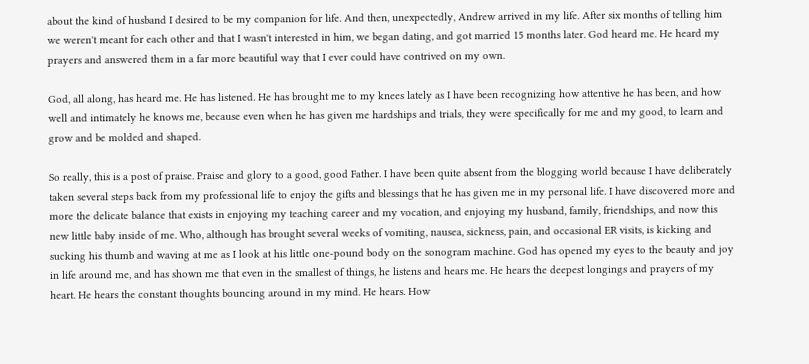about the kind of husband I desired to be my companion for life. And then, unexpectedly, Andrew arrived in my life. After six months of telling him we weren't meant for each other and that I wasn't interested in him, we began dating, and got married 15 months later. God heard me. He heard my prayers and answered them in a far more beautiful way that I ever could have contrived on my own.

God, all along, has heard me. He has listened. He has brought me to my knees lately as I have been recognizing how attentive he has been, and how well and intimately he knows me, because even when he has given me hardships and trials, they were specifically for me and my good, to learn and grow and be molded and shaped.

So really, this is a post of praise. Praise and glory to a good, good Father. I have been quite absent from the blogging world because I have deliberately taken several steps back from my professional life to enjoy the gifts and blessings that he has given me in my personal life. I have discovered more and more the delicate balance that exists in enjoying my teaching career and my vocation, and enjoying my husband, family, friendships, and now this new little baby inside of me. Who, although has brought several weeks of vomiting, nausea, sickness, pain, and occasional ER visits, is kicking and sucking his thumb and waving at me as I look at his little one-pound body on the sonogram machine. God has opened my eyes to the beauty and joy in life around me, and has shown me that even in the smallest of things, he listens and hears me. He hears the deepest longings and prayers of my heart. He hears the constant thoughts bouncing around in my mind. He hears. How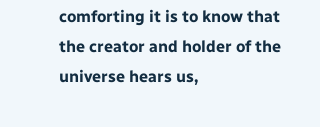comforting it is to know that the creator and holder of the universe hears us,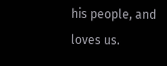his people, and loves us.